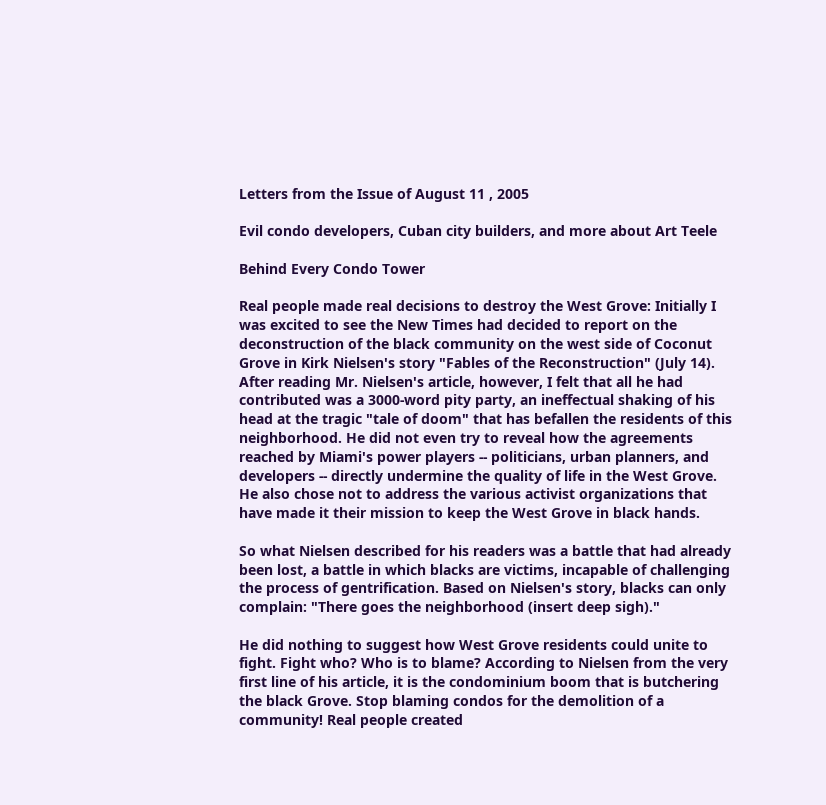Letters from the Issue of August 11 , 2005

Evil condo developers, Cuban city builders, and more about Art Teele

Behind Every Condo Tower

Real people made real decisions to destroy the West Grove: Initially I was excited to see the New Times had decided to report on the deconstruction of the black community on the west side of Coconut Grove in Kirk Nielsen's story "Fables of the Reconstruction" (July 14). After reading Mr. Nielsen's article, however, I felt that all he had contributed was a 3000-word pity party, an ineffectual shaking of his head at the tragic "tale of doom" that has befallen the residents of this neighborhood. He did not even try to reveal how the agreements reached by Miami's power players -- politicians, urban planners, and developers -- directly undermine the quality of life in the West Grove. He also chose not to address the various activist organizations that have made it their mission to keep the West Grove in black hands.

So what Nielsen described for his readers was a battle that had already been lost, a battle in which blacks are victims, incapable of challenging the process of gentrification. Based on Nielsen's story, blacks can only complain: "There goes the neighborhood (insert deep sigh)."

He did nothing to suggest how West Grove residents could unite to fight. Fight who? Who is to blame? According to Nielsen from the very first line of his article, it is the condominium boom that is butchering the black Grove. Stop blaming condos for the demolition of a community! Real people created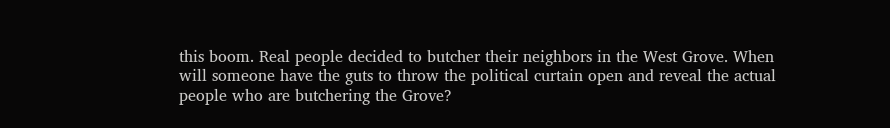this boom. Real people decided to butcher their neighbors in the West Grove. When will someone have the guts to throw the political curtain open and reveal the actual people who are butchering the Grove?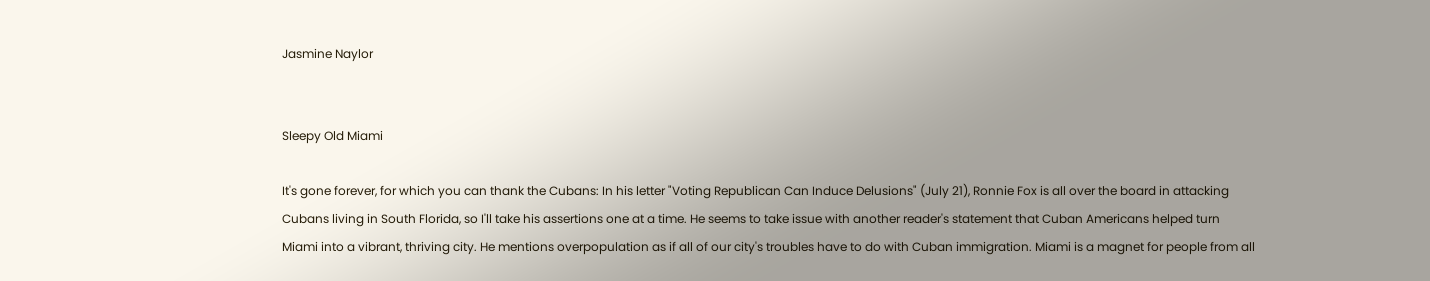Jasmine Naylor


Sleepy Old Miami

It's gone forever, for which you can thank the Cubans: In his letter "Voting Republican Can Induce Delusions" (July 21), Ronnie Fox is all over the board in attacking Cubans living in South Florida, so I'll take his assertions one at a time. He seems to take issue with another reader's statement that Cuban Americans helped turn Miami into a vibrant, thriving city. He mentions overpopulation as if all of our city's troubles have to do with Cuban immigration. Miami is a magnet for people from all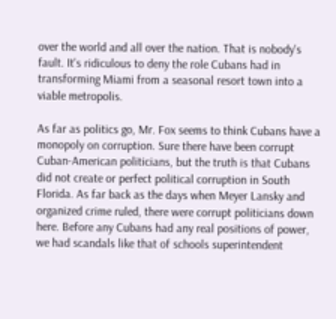over the world and all over the nation. That is nobody's fault. It's ridiculous to deny the role Cubans had in transforming Miami from a seasonal resort town into a viable metropolis.

As far as politics go, Mr. Fox seems to think Cubans have a monopoly on corruption. Sure there have been corrupt Cuban-American politicians, but the truth is that Cubans did not create or perfect political corruption in South Florida. As far back as the days when Meyer Lansky and organized crime ruled, there were corrupt politicians down here. Before any Cubans had any real positions of power, we had scandals like that of schools superintendent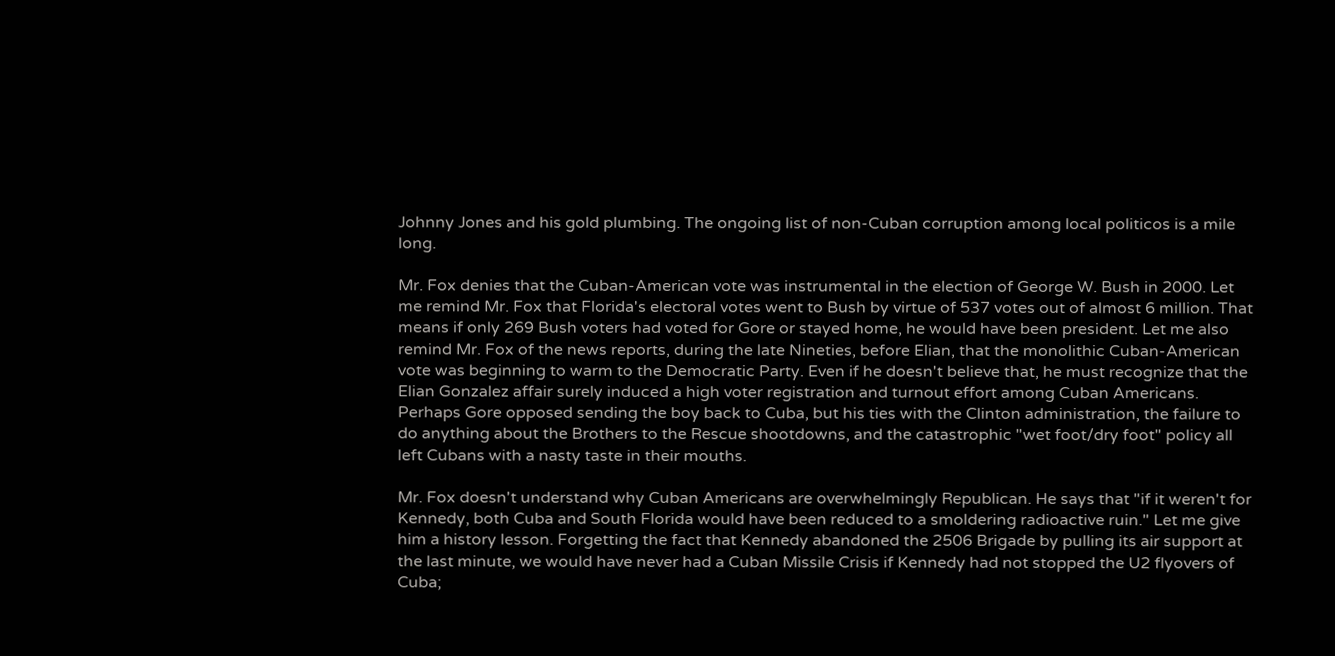Johnny Jones and his gold plumbing. The ongoing list of non-Cuban corruption among local politicos is a mile long.

Mr. Fox denies that the Cuban-American vote was instrumental in the election of George W. Bush in 2000. Let me remind Mr. Fox that Florida's electoral votes went to Bush by virtue of 537 votes out of almost 6 million. That means if only 269 Bush voters had voted for Gore or stayed home, he would have been president. Let me also remind Mr. Fox of the news reports, during the late Nineties, before Elian, that the monolithic Cuban-American vote was beginning to warm to the Democratic Party. Even if he doesn't believe that, he must recognize that the Elian Gonzalez affair surely induced a high voter registration and turnout effort among Cuban Americans. Perhaps Gore opposed sending the boy back to Cuba, but his ties with the Clinton administration, the failure to do anything about the Brothers to the Rescue shootdowns, and the catastrophic "wet foot/dry foot" policy all left Cubans with a nasty taste in their mouths.

Mr. Fox doesn't understand why Cuban Americans are overwhelmingly Republican. He says that "if it weren't for Kennedy, both Cuba and South Florida would have been reduced to a smoldering radioactive ruin." Let me give him a history lesson. Forgetting the fact that Kennedy abandoned the 2506 Brigade by pulling its air support at the last minute, we would have never had a Cuban Missile Crisis if Kennedy had not stopped the U2 flyovers of Cuba;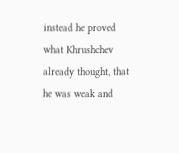instead he proved what Khrushchev already thought, that he was weak and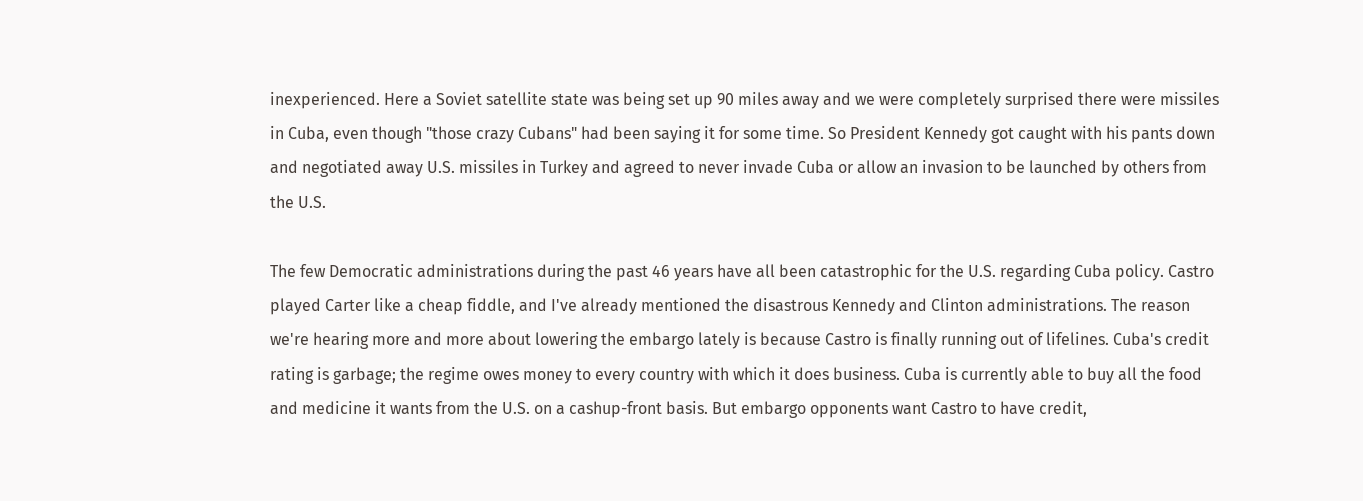inexperienced. Here a Soviet satellite state was being set up 90 miles away and we were completely surprised there were missiles in Cuba, even though "those crazy Cubans" had been saying it for some time. So President Kennedy got caught with his pants down and negotiated away U.S. missiles in Turkey and agreed to never invade Cuba or allow an invasion to be launched by others from the U.S.

The few Democratic administrations during the past 46 years have all been catastrophic for the U.S. regarding Cuba policy. Castro played Carter like a cheap fiddle, and I've already mentioned the disastrous Kennedy and Clinton administrations. The reason we're hearing more and more about lowering the embargo lately is because Castro is finally running out of lifelines. Cuba's credit rating is garbage; the regime owes money to every country with which it does business. Cuba is currently able to buy all the food and medicine it wants from the U.S. on a cashup-front basis. But embargo opponents want Castro to have credit,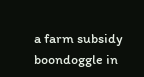a farm subsidy boondoggle in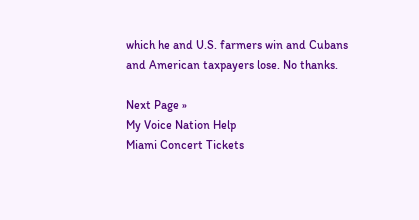which he and U.S. farmers win and Cubans and American taxpayers lose. No thanks.

Next Page »
My Voice Nation Help
Miami Concert Tickets